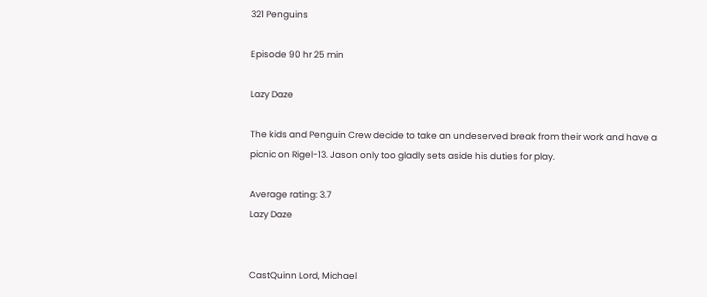321 Penguins

Episode 90 hr 25 min

Lazy Daze

The kids and Penguin Crew decide to take an undeserved break from their work and have a picnic on Rigel-13. Jason only too gladly sets aside his duties for play.

Average rating: 3.7
Lazy Daze


CastQuinn Lord, Michael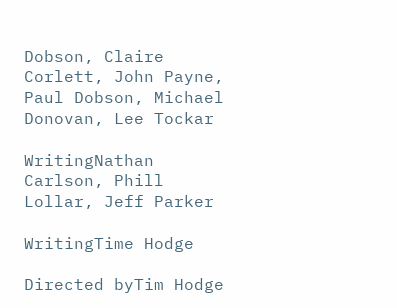Dobson, Claire Corlett, John Payne, Paul Dobson, Michael Donovan, Lee Tockar

WritingNathan Carlson, Phill Lollar, Jeff Parker

WritingTime Hodge

Directed byTim Hodge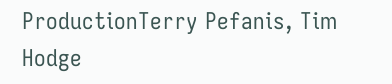ProductionTerry Pefanis, Tim Hodge